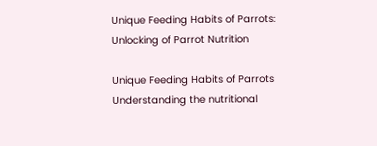Unique Feeding Habits of Parrots: Unlocking of Parrot Nutrition

Unique Feeding Habits of Parrots
Understanding the nutritional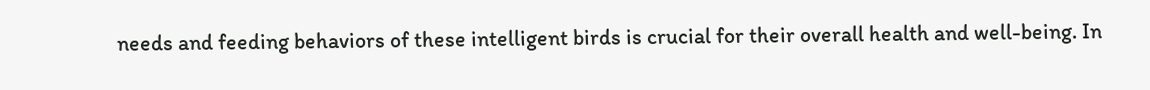needs and feeding behaviors of these intelligent birds is crucial for their overall health and well-being. In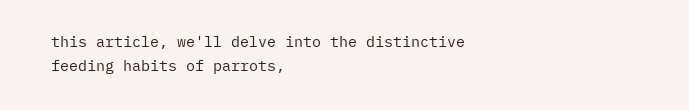this article, we'll delve into the distinctive feeding habits of parrots,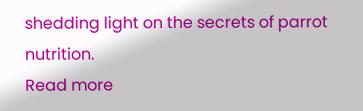shedding light on the secrets of parrot nutrition.
Read more